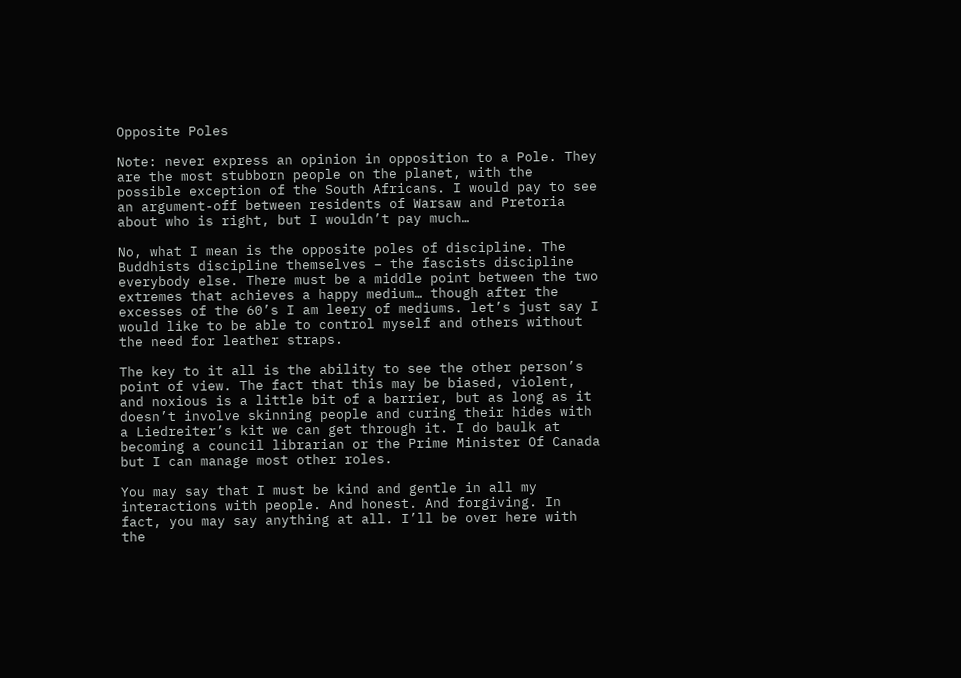Opposite Poles

Note: never express an opinion in opposition to a Pole. They are the most stubborn people on the planet, with the possible exception of the South Africans. I would pay to see an argument-off between residents of Warsaw and Pretoria about who is right, but I wouldn’t pay much…

No, what I mean is the opposite poles of discipline. The Buddhists discipline themselves – the fascists discipline everybody else. There must be a middle point between the two extremes that achieves a happy medium… though after the excesses of the 60’s I am leery of mediums. let’s just say I would like to be able to control myself and others without the need for leather straps.

The key to it all is the ability to see the other person’s point of view. The fact that this may be biased, violent, and noxious is a little bit of a barrier, but as long as it doesn’t involve skinning people and curing their hides with a Liedreiter’s kit we can get through it. I do baulk at becoming a council librarian or the Prime Minister Of Canada but I can manage most other roles.

You may say that I must be kind and gentle in all my interactions with people. And honest. And forgiving. In fact, you may say anything at all. I’ll be over here with the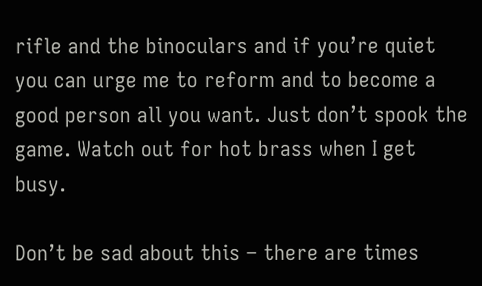rifle and the binoculars and if you’re quiet you can urge me to reform and to become a good person all you want. Just don’t spook the game. Watch out for hot brass when I get busy.

Don’t be sad about this – there are times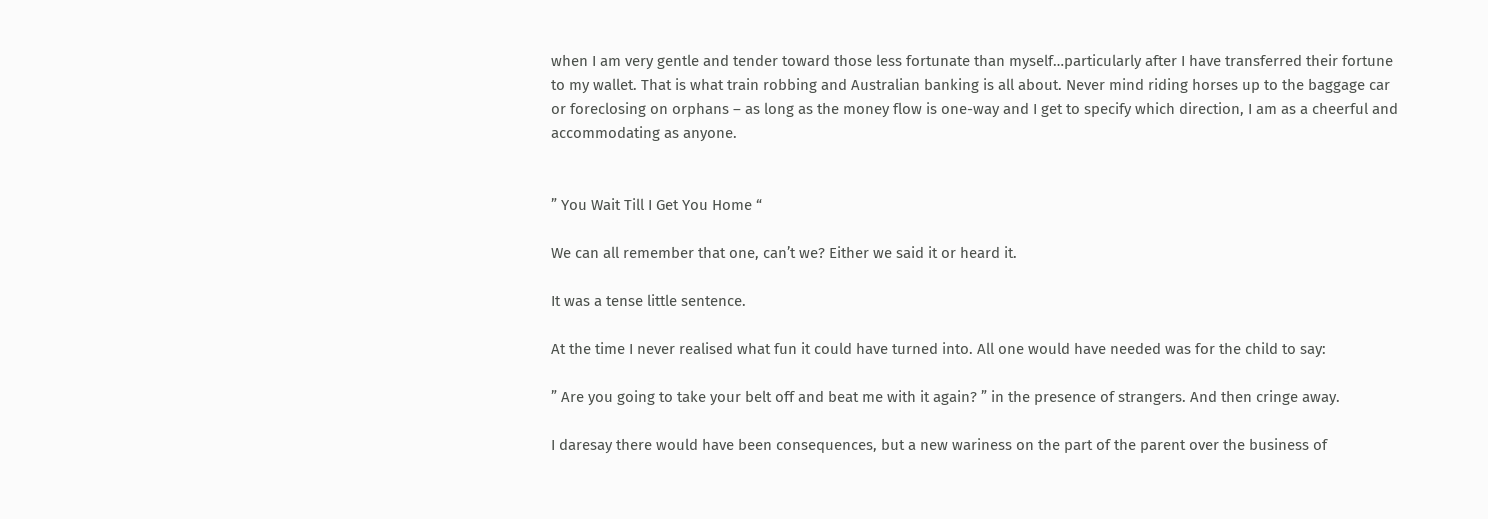when I am very gentle and tender toward those less fortunate than myself…particularly after I have transferred their fortune to my wallet. That is what train robbing and Australian banking is all about. Never mind riding horses up to the baggage car or foreclosing on orphans – as long as the money flow is one-way and I get to specify which direction, I am as a cheerful and accommodating as anyone.


” You Wait Till I Get You Home “

We can all remember that one, can’t we? Either we said it or heard it.

It was a tense little sentence.

At the time I never realised what fun it could have turned into. All one would have needed was for the child to say:

” Are you going to take your belt off and beat me with it again? ” in the presence of strangers. And then cringe away.

I daresay there would have been consequences, but a new wariness on the part of the parent over the business of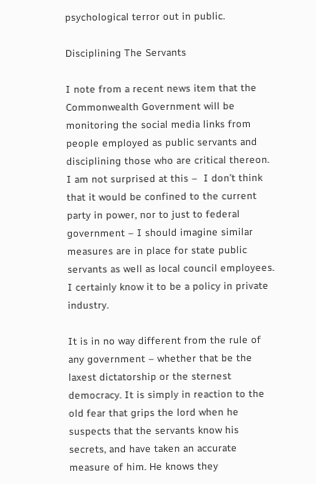psychological terror out in public.

Disciplining The Servants

I note from a recent news item that the Commonwealth Government will be monitoring the social media links from people employed as public servants and disciplining those who are critical thereon. I am not surprised at this –  I don’t think that it would be confined to the current party in power, nor to just to federal government – I should imagine similar measures are in place for state public servants as well as local council employees. I certainly know it to be a policy in private industry.

It is in no way different from the rule of any government – whether that be the laxest dictatorship or the sternest democracy. It is simply in reaction to the old fear that grips the lord when he suspects that the servants know his secrets, and have taken an accurate measure of him. He knows they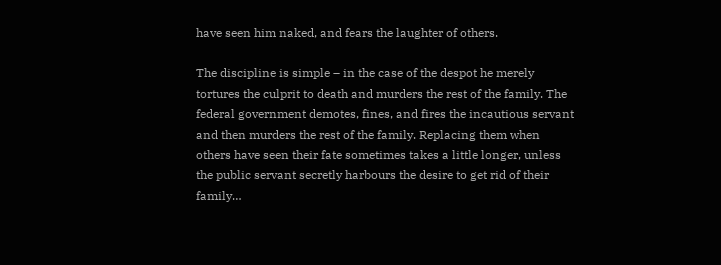have seen him naked, and fears the laughter of others.

The discipline is simple – in the case of the despot he merely tortures the culprit to death and murders the rest of the family. The federal government demotes, fines, and fires the incautious servant and then murders the rest of the family. Replacing them when others have seen their fate sometimes takes a little longer, unless the public servant secretly harbours the desire to get rid of their family…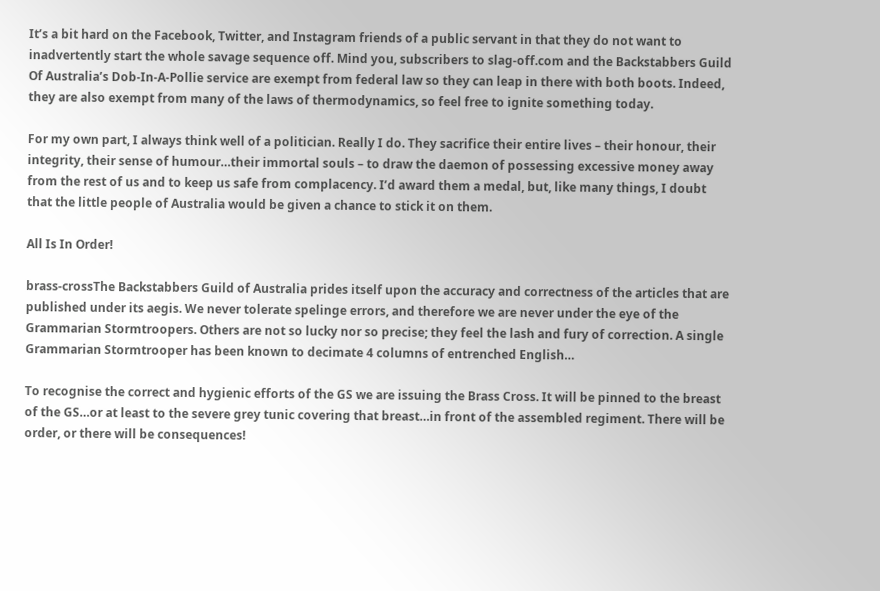It’s a bit hard on the Facebook, Twitter, and Instagram friends of a public servant in that they do not want to inadvertently start the whole savage sequence off. Mind you, subscribers to slag-off.com and the Backstabbers Guild Of Australia’s Dob-In-A-Pollie service are exempt from federal law so they can leap in there with both boots. Indeed, they are also exempt from many of the laws of thermodynamics, so feel free to ignite something today.

For my own part, I always think well of a politician. Really I do. They sacrifice their entire lives – their honour, their integrity, their sense of humour…their immortal souls – to draw the daemon of possessing excessive money away from the rest of us and to keep us safe from complacency. I’d award them a medal, but, like many things, I doubt that the little people of Australia would be given a chance to stick it on them.

All Is In Order!

brass-crossThe Backstabbers Guild of Australia prides itself upon the accuracy and correctness of the articles that are published under its aegis. We never tolerate spelinge errors, and therefore we are never under the eye of the Grammarian Stormtroopers. Others are not so lucky nor so precise; they feel the lash and fury of correction. A single Grammarian Stormtrooper has been known to decimate 4 columns of entrenched English…

To recognise the correct and hygienic efforts of the GS we are issuing the Brass Cross. It will be pinned to the breast of the GS…or at least to the severe grey tunic covering that breast…in front of the assembled regiment. There will be order, or there will be consequences!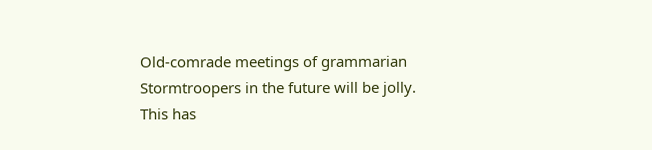Old-comrade meetings of grammarian Stormtroopers in the future will be jolly. This has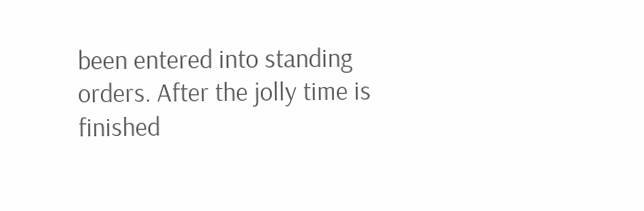been entered into standing orders. After the jolly time is finished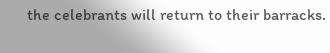the celebrants will return to their barracks.